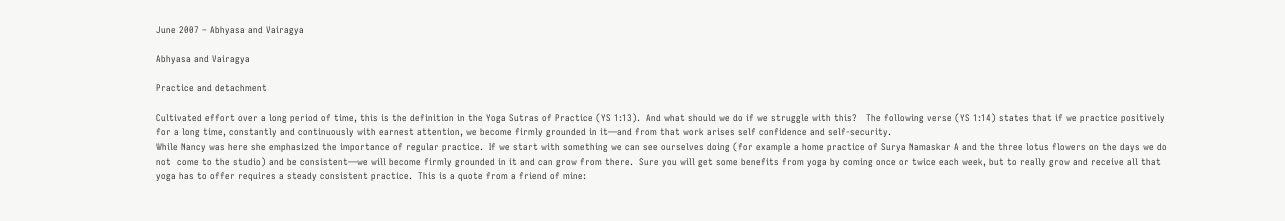June 2007 – Abhyasa and Vairagya

Abhyasa and Vairagya

Practice and detachment

Cultivated effort over a long period of time, this is the definition in the Yoga Sutras of Practice (YS 1:13).  And what should we do if we struggle with this?   The following verse (YS 1:14) states that if we practice positively for a long time, constantly and continuously with earnest attention, we become firmly grounded in it—and from that work arises self confidence and self-security.
While Nancy was here she emphasized the importance of regular practice.  If we start with something we can see ourselves doing (for example a home practice of Surya Namaskar A and the three lotus flowers on the days we do not  come to the studio) and be consistent—we will become firmly grounded in it and can grow from there.  Sure you will get some benefits from yoga by coming once or twice each week, but to really grow and receive all that yoga has to offer requires a steady consistent practice.  This is a quote from a friend of mine: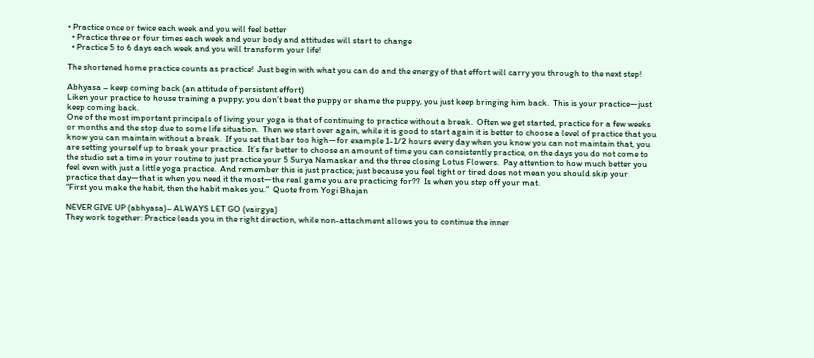• Practice once or twice each week and you will feel better
  • Practice three or four times each week and your body and attitudes will start to change
  • Practice 5 to 6 days each week and you will transform your life!

The shortened home practice counts as practice!  Just begin with what you can do and the energy of that effort will carry you through to the next step!

Abhyasa – keep coming back (an attitude of persistent effort)
Liken your practice to house training a puppy; you don’t beat the puppy or shame the puppy, you just keep bringing him back.  This is your practice—just keep coming back.
One of the most important principals of living your yoga is that of continuing to practice without a break.  Often we get started, practice for a few weeks or months and the stop due to some life situation.  Then we start over again, while it is good to start again it is better to choose a level of practice that you know you can maintain without a break.  If you set that bar too high—for example 1-1/2 hours every day when you know you can not maintain that, you are setting yourself up to break your practice.  It’s far better to choose an amount of time you can consistently practice, on the days you do not come to the studio set a time in your routine to just practice your 5 Surya Namaskar and the three closing Lotus Flowers.  Pay attention to how much better you feel even with just a little yoga practice.  And remember this is just practice; just because you feel tight or tired does not mean you should skip your practice that day—that is when you need it the most—the real game you are practicing for??  Is when you step off your mat.
“First you make the habit, then the habit makes you.”  Quote from Yogi Bhajan

NEVER GIVE UP (abhyasa)– ALWAYS LET GO (vairgya)
They work together: Practice leads you in the right direction, while non-attachment allows you to continue the inner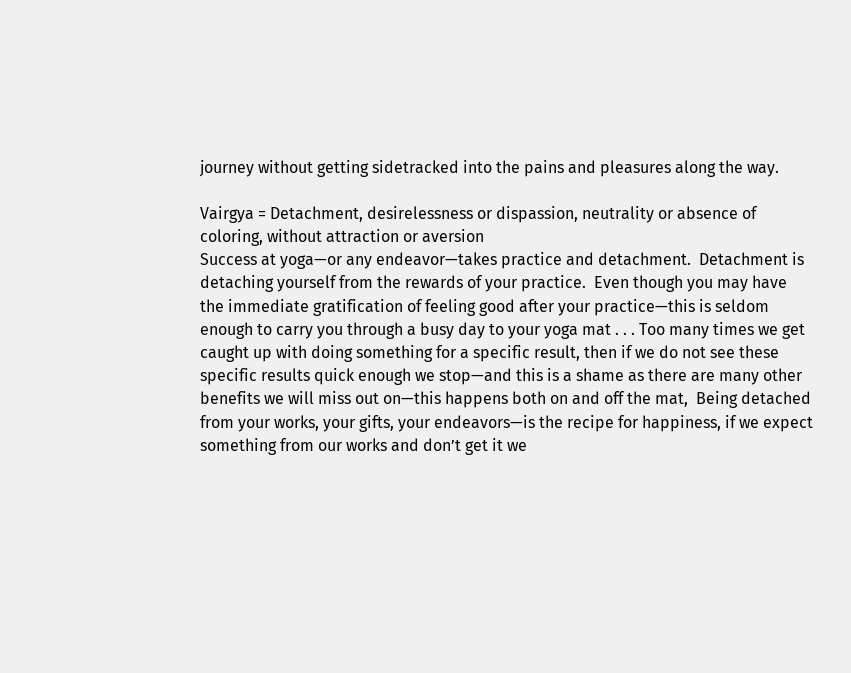journey without getting sidetracked into the pains and pleasures along the way.

Vairgya = Detachment, desirelessness or dispassion, neutrality or absence of coloring, without attraction or aversion
Success at yoga—or any endeavor—takes practice and detachment.  Detachment is detaching yourself from the rewards of your practice.  Even though you may have the immediate gratification of feeling good after your practice—this is seldom enough to carry you through a busy day to your yoga mat . . . Too many times we get caught up with doing something for a specific result, then if we do not see these specific results quick enough we stop—and this is a shame as there are many other benefits we will miss out on—this happens both on and off the mat,  Being detached from your works, your gifts, your endeavors—is the recipe for happiness, if we expect something from our works and don’t get it we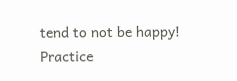tend to not be happy!  Practice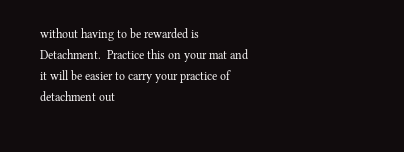without having to be rewarded is Detachment.  Practice this on your mat and it will be easier to carry your practice of detachment out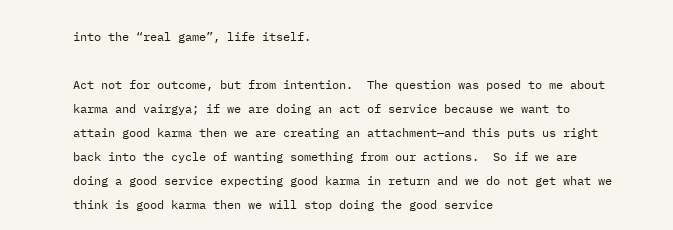into the “real game”, life itself.

Act not for outcome, but from intention.  The question was posed to me about karma and vairgya; if we are doing an act of service because we want to attain good karma then we are creating an attachment—and this puts us right back into the cycle of wanting something from our actions.  So if we are doing a good service expecting good karma in return and we do not get what we think is good karma then we will stop doing the good service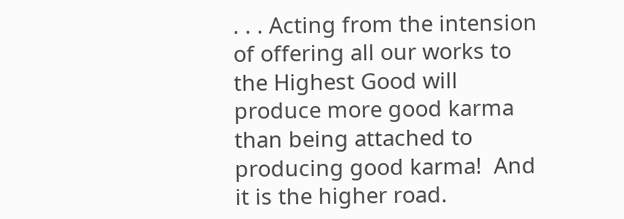. . . Acting from the intension of offering all our works to the Highest Good will produce more good karma than being attached to producing good karma!  And it is the higher road.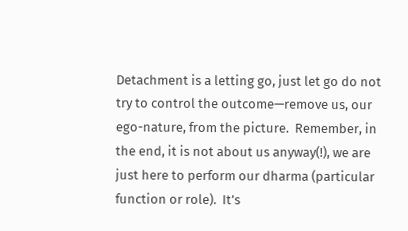Detachment is a letting go, just let go do not try to control the outcome—remove us, our ego-nature, from the picture.  Remember, in the end, it is not about us anyway(!), we are just here to perform our dharma (particular function or role).  It’s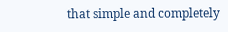that simple and completely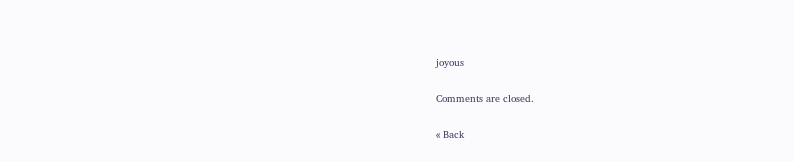joyous

Comments are closed.

« Back